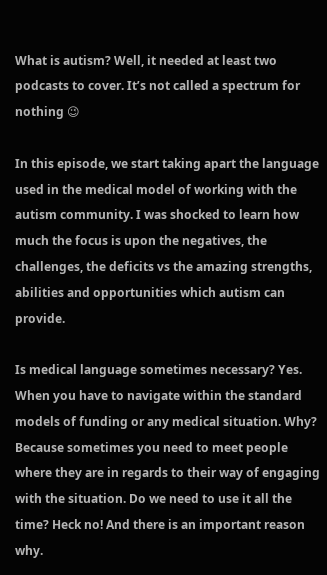What is autism? Well, it needed at least two podcasts to cover. It’s not called a spectrum for nothing 😉

In this episode, we start taking apart the language used in the medical model of working with the autism community. I was shocked to learn how much the focus is upon the negatives, the challenges, the deficits vs the amazing strengths, abilities and opportunities which autism can provide.

Is medical language sometimes necessary? Yes. When you have to navigate within the standard models of funding or any medical situation. Why? Because sometimes you need to meet people where they are in regards to their way of engaging with the situation. Do we need to use it all the time? Heck no! And there is an important reason why.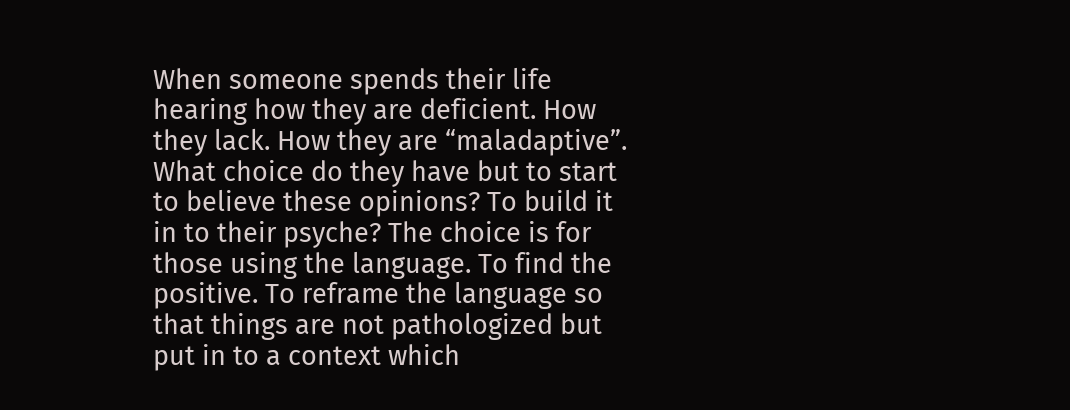When someone spends their life hearing how they are deficient. How they lack. How they are “maladaptive”. What choice do they have but to start to believe these opinions? To build it in to their psyche? The choice is for those using the language. To find the positive. To reframe the language so that things are not pathologized but put in to a context which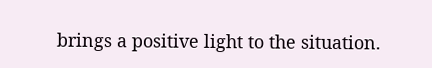brings a positive light to the situation.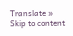Translate »
Skip to content